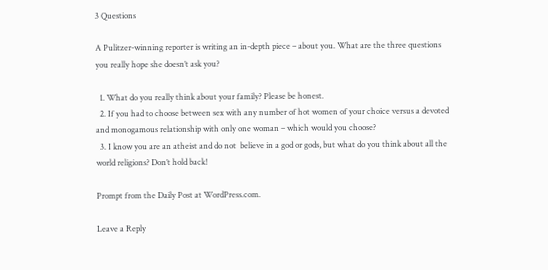3 Questions

A Pulitzer-winning reporter is writing an in-depth piece – about you. What are the three questions you really hope she doesn’t ask you?

  1. What do you really think about your family? Please be honest.
  2. If you had to choose between sex with any number of hot women of your choice versus a devoted and monogamous relationship with only one woman – which would you choose?
  3. I know you are an atheist and do not  believe in a god or gods, but what do you think about all the world religions? Don’t hold back!

Prompt from the Daily Post at WordPress.com.

Leave a Reply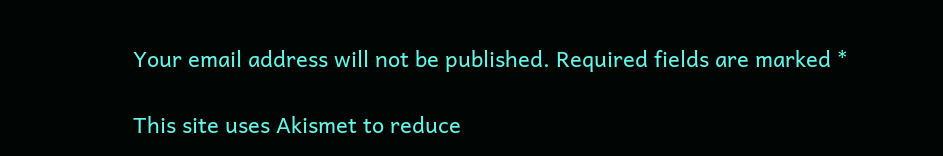Your email address will not be published. Required fields are marked *

This site uses Akismet to reduce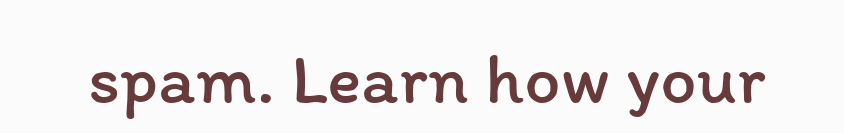spam. Learn how your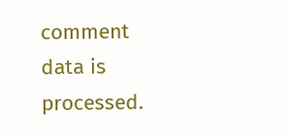comment data is processed.